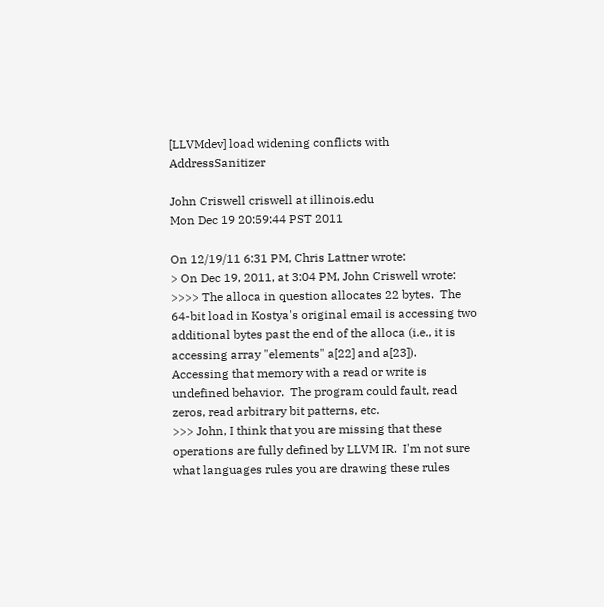[LLVMdev] load widening conflicts with AddressSanitizer

John Criswell criswell at illinois.edu
Mon Dec 19 20:59:44 PST 2011

On 12/19/11 6:31 PM, Chris Lattner wrote:
> On Dec 19, 2011, at 3:04 PM, John Criswell wrote:
>>>> The alloca in question allocates 22 bytes.  The 64-bit load in Kostya's original email is accessing two additional bytes past the end of the alloca (i.e., it is accessing array "elements" a[22] and a[23]).  Accessing that memory with a read or write is undefined behavior.  The program could fault, read zeros, read arbitrary bit patterns, etc.
>>> John, I think that you are missing that these operations are fully defined by LLVM IR.  I'm not sure what languages rules you are drawing these rules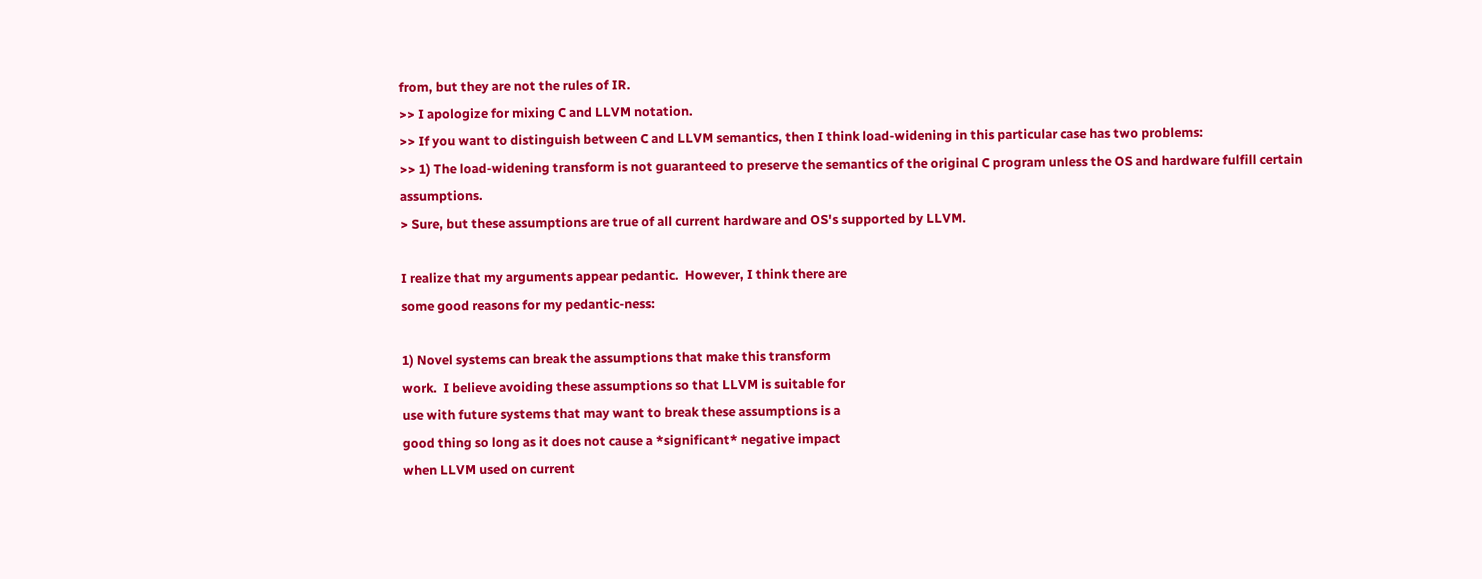from, but they are not the rules of IR.
>> I apologize for mixing C and LLVM notation.
>> If you want to distinguish between C and LLVM semantics, then I think load-widening in this particular case has two problems:
>> 1) The load-widening transform is not guaranteed to preserve the semantics of the original C program unless the OS and hardware fulfill certain assumptions.
> Sure, but these assumptions are true of all current hardware and OS's supported by LLVM.

I realize that my arguments appear pedantic.  However, I think there are
some good reasons for my pedantic-ness:

1) Novel systems can break the assumptions that make this transform
work.  I believe avoiding these assumptions so that LLVM is suitable for
use with future systems that may want to break these assumptions is a
good thing so long as it does not cause a *significant* negative impact
when LLVM used on current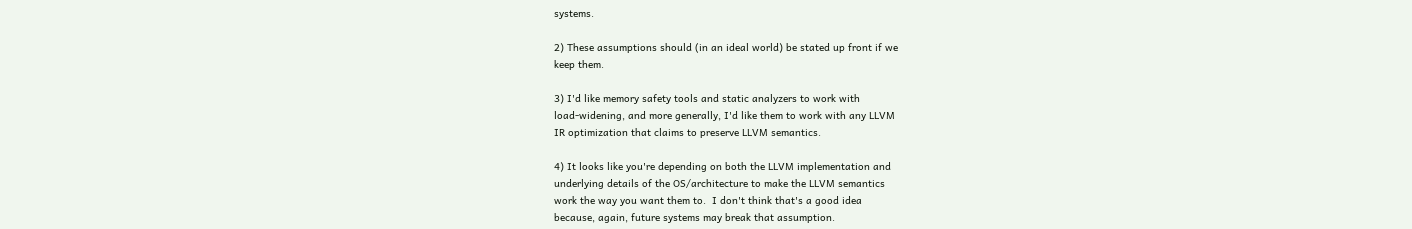systems.

2) These assumptions should (in an ideal world) be stated up front if we
keep them.

3) I'd like memory safety tools and static analyzers to work with
load-widening, and more generally, I'd like them to work with any LLVM
IR optimization that claims to preserve LLVM semantics.

4) It looks like you're depending on both the LLVM implementation and
underlying details of the OS/architecture to make the LLVM semantics
work the way you want them to.  I don't think that's a good idea
because, again, future systems may break that assumption.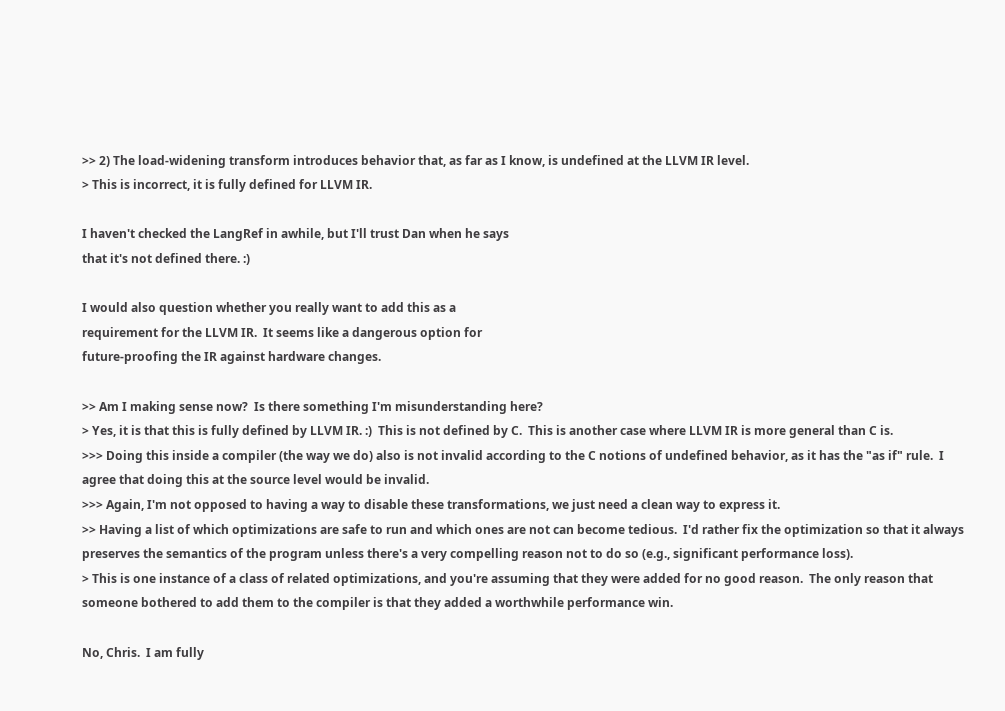>> 2) The load-widening transform introduces behavior that, as far as I know, is undefined at the LLVM IR level.
> This is incorrect, it is fully defined for LLVM IR.

I haven't checked the LangRef in awhile, but I'll trust Dan when he says
that it's not defined there. :)

I would also question whether you really want to add this as a
requirement for the LLVM IR.  It seems like a dangerous option for
future-proofing the IR against hardware changes.

>> Am I making sense now?  Is there something I'm misunderstanding here?
> Yes, it is that this is fully defined by LLVM IR. :)  This is not defined by C.  This is another case where LLVM IR is more general than C is.
>>> Doing this inside a compiler (the way we do) also is not invalid according to the C notions of undefined behavior, as it has the "as if" rule.  I agree that doing this at the source level would be invalid.
>>> Again, I'm not opposed to having a way to disable these transformations, we just need a clean way to express it.
>> Having a list of which optimizations are safe to run and which ones are not can become tedious.  I'd rather fix the optimization so that it always preserves the semantics of the program unless there's a very compelling reason not to do so (e.g., significant performance loss).
> This is one instance of a class of related optimizations, and you're assuming that they were added for no good reason.  The only reason that someone bothered to add them to the compiler is that they added a worthwhile performance win.

No, Chris.  I am fully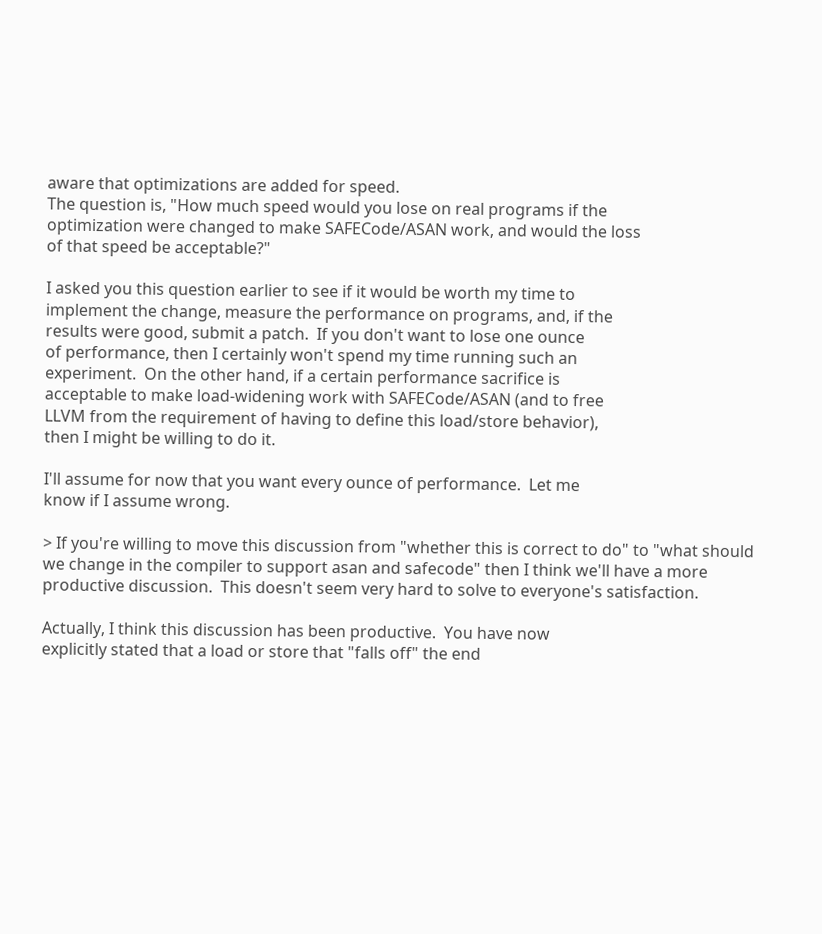aware that optimizations are added for speed.
The question is, "How much speed would you lose on real programs if the
optimization were changed to make SAFECode/ASAN work, and would the loss
of that speed be acceptable?"

I asked you this question earlier to see if it would be worth my time to
implement the change, measure the performance on programs, and, if the
results were good, submit a patch.  If you don't want to lose one ounce
of performance, then I certainly won't spend my time running such an
experiment.  On the other hand, if a certain performance sacrifice is
acceptable to make load-widening work with SAFECode/ASAN (and to free
LLVM from the requirement of having to define this load/store behavior),
then I might be willing to do it.

I'll assume for now that you want every ounce of performance.  Let me
know if I assume wrong.

> If you're willing to move this discussion from "whether this is correct to do" to "what should we change in the compiler to support asan and safecode" then I think we'll have a more productive discussion.  This doesn't seem very hard to solve to everyone's satisfaction.

Actually, I think this discussion has been productive.  You have now
explicitly stated that a load or store that "falls off" the end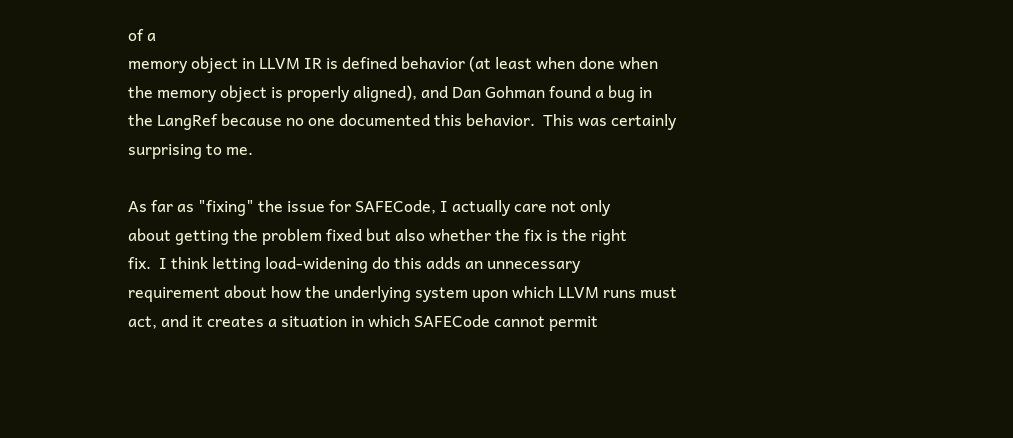of a
memory object in LLVM IR is defined behavior (at least when done when
the memory object is properly aligned), and Dan Gohman found a bug in
the LangRef because no one documented this behavior.  This was certainly
surprising to me.

As far as "fixing" the issue for SAFECode, I actually care not only
about getting the problem fixed but also whether the fix is the right
fix.  I think letting load-widening do this adds an unnecessary
requirement about how the underlying system upon which LLVM runs must
act, and it creates a situation in which SAFECode cannot permit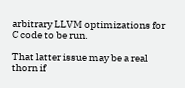arbitrary LLVM optimizations for C code to be run.

That latter issue may be a real thorn if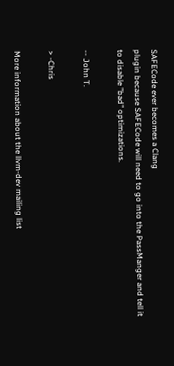SAFECode ever becomes a Clang
plugin because SAFECode will need to go into the PassManger and tell it
to disable "bad" optimizations.

-- John T.

> -Chris

More information about the llvm-dev mailing list